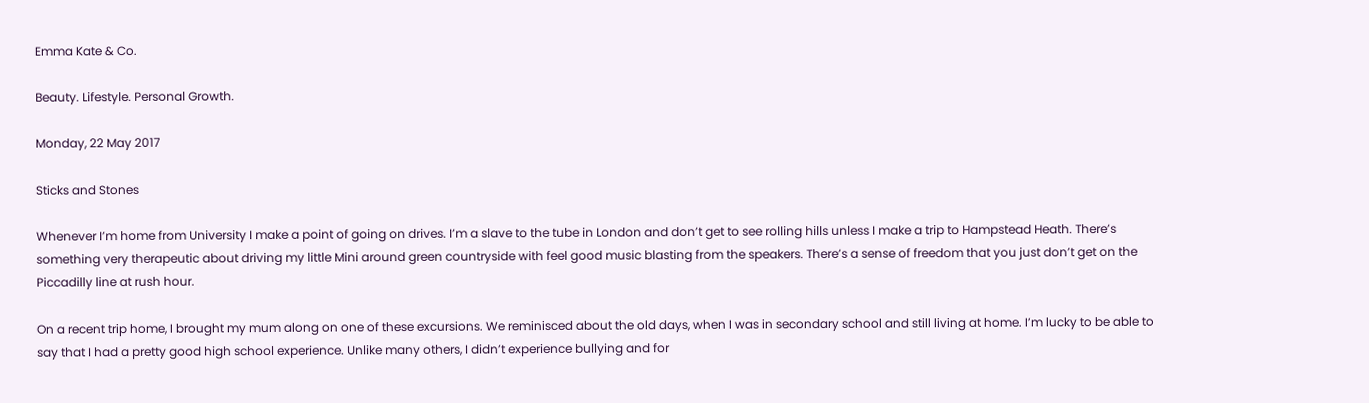Emma Kate & Co.

Beauty. Lifestyle. Personal Growth.

Monday, 22 May 2017

Sticks and Stones

Whenever I’m home from University I make a point of going on drives. I’m a slave to the tube in London and don’t get to see rolling hills unless I make a trip to Hampstead Heath. There’s something very therapeutic about driving my little Mini around green countryside with feel good music blasting from the speakers. There’s a sense of freedom that you just don’t get on the Piccadilly line at rush hour.

On a recent trip home, I brought my mum along on one of these excursions. We reminisced about the old days, when I was in secondary school and still living at home. I’m lucky to be able to say that I had a pretty good high school experience. Unlike many others, I didn’t experience bullying and for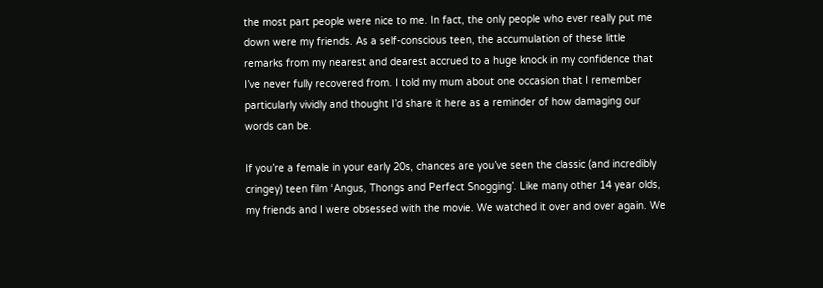the most part people were nice to me. In fact, the only people who ever really put me down were my friends. As a self-conscious teen, the accumulation of these little remarks from my nearest and dearest accrued to a huge knock in my confidence that I’ve never fully recovered from. I told my mum about one occasion that I remember particularly vividly and thought I’d share it here as a reminder of how damaging our words can be.

If you’re a female in your early 20s, chances are you’ve seen the classic (and incredibly cringey) teen film ‘Angus, Thongs and Perfect Snogging’. Like many other 14 year olds, my friends and I were obsessed with the movie. We watched it over and over again. We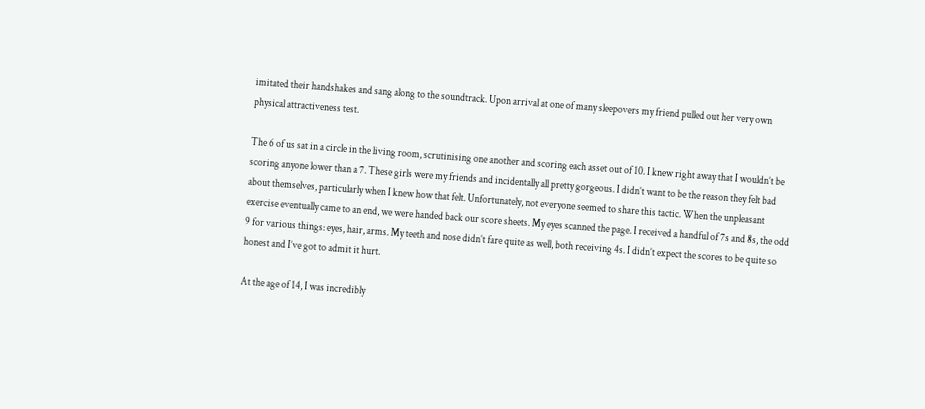imitated their handshakes and sang along to the soundtrack. Upon arrival at one of many sleepovers my friend pulled out her very own physical attractiveness test.

The 6 of us sat in a circle in the living room, scrutinising one another and scoring each asset out of 10. I knew right away that I wouldn’t be scoring anyone lower than a 7. These girls were my friends and incidentally all pretty gorgeous. I didn’t want to be the reason they felt bad about themselves, particularly when I knew how that felt. Unfortunately, not everyone seemed to share this tactic. When the unpleasant exercise eventually came to an end, we were handed back our score sheets. My eyes scanned the page. I received a handful of 7s and 8s, the odd 9 for various things: eyes, hair, arms. My teeth and nose didn’t fare quite as well, both receiving 4s. I didn’t expect the scores to be quite so honest and I’ve got to admit it hurt.

At the age of 14, I was incredibly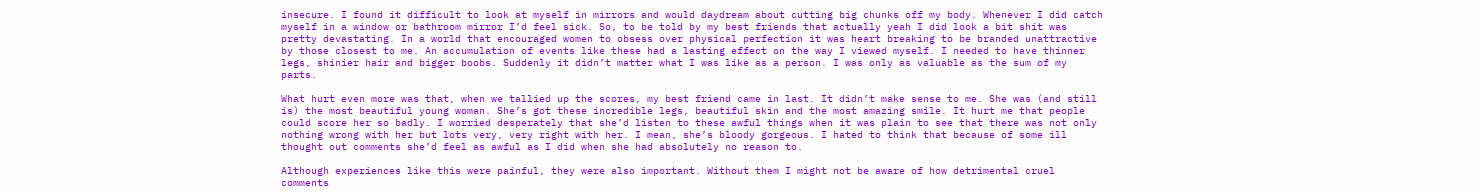insecure. I found it difficult to look at myself in mirrors and would daydream about cutting big chunks off my body. Whenever I did catch myself in a window or bathroom mirror I’d feel sick. So, to be told by my best friends that actually yeah I did look a bit shit was pretty devastating. In a world that encouraged women to obsess over physical perfection it was heart breaking to be branded unattractive by those closest to me. An accumulation of events like these had a lasting effect on the way I viewed myself. I needed to have thinner legs, shinier hair and bigger boobs. Suddenly it didn’t matter what I was like as a person. I was only as valuable as the sum of my parts.

What hurt even more was that, when we tallied up the scores, my best friend came in last. It didn’t make sense to me. She was (and still is) the most beautiful young woman. She’s got these incredible legs, beautiful skin and the most amazing smile. It hurt me that people could score her so badly. I worried desperately that she’d listen to these awful things when it was plain to see that there was not only nothing wrong with her but lots very, very right with her. I mean, she’s bloody gorgeous. I hated to think that because of some ill thought out comments she’d feel as awful as I did when she had absolutely no reason to.

Although experiences like this were painful, they were also important. Without them I might not be aware of how detrimental cruel comments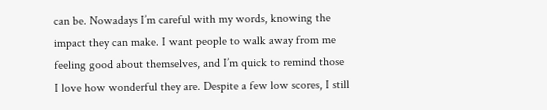can be. Nowadays I’m careful with my words, knowing the impact they can make. I want people to walk away from me feeling good about themselves, and I’m quick to remind those I love how wonderful they are. Despite a few low scores, I still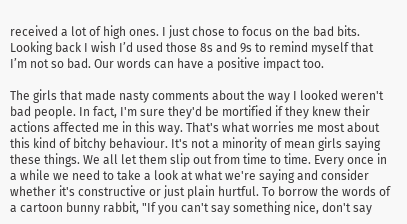received a lot of high ones. I just chose to focus on the bad bits. Looking back I wish I’d used those 8s and 9s to remind myself that I’m not so bad. Our words can have a positive impact too.

The girls that made nasty comments about the way I looked weren't bad people. In fact, I'm sure they'd be mortified if they knew their actions affected me in this way. That's what worries me most about this kind of bitchy behaviour. It's not a minority of mean girls saying these things. We all let them slip out from time to time. Every once in a while we need to take a look at what we're saying and consider whether it's constructive or just plain hurtful. To borrow the words of a cartoon bunny rabbit, "If you can't say something nice, don't say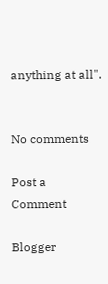anything at all".


No comments

Post a Comment

Blogger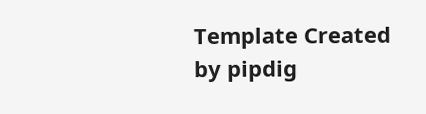Template Created by pipdig